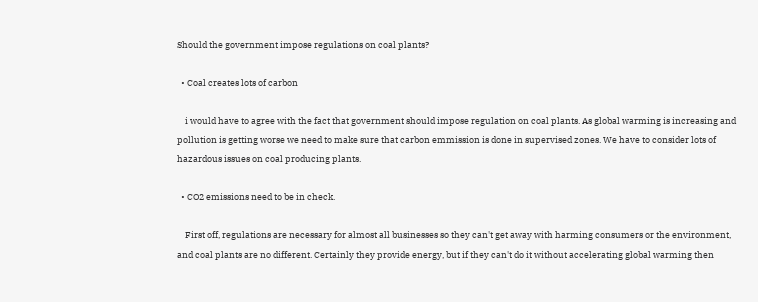Should the government impose regulations on coal plants?

  • Coal creates lots of carbon

    i would have to agree with the fact that government should impose regulation on coal plants. As global warming is increasing and pollution is getting worse we need to make sure that carbon emmission is done in supervised zones. We have to consider lots of hazardous issues on coal producing plants.

  • CO2 emissions need to be in check.

    First off, regulations are necessary for almost all businesses so they can't get away with harming consumers or the environment, and coal plants are no different. Certainly they provide energy, but if they can't do it without accelerating global warming then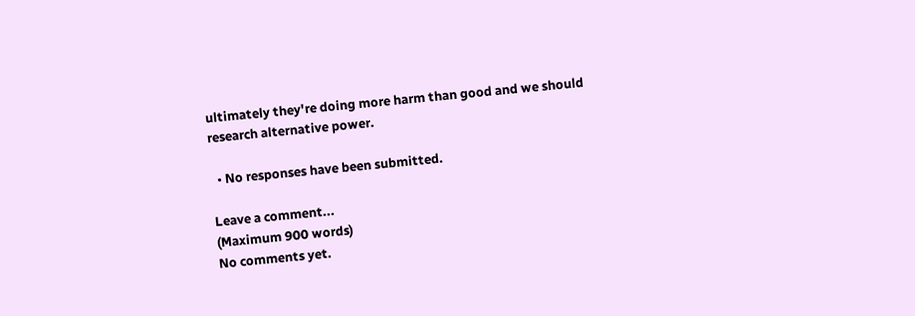ultimately they're doing more harm than good and we should research alternative power.

  • No responses have been submitted.

Leave a comment...
(Maximum 900 words)
No comments yet.